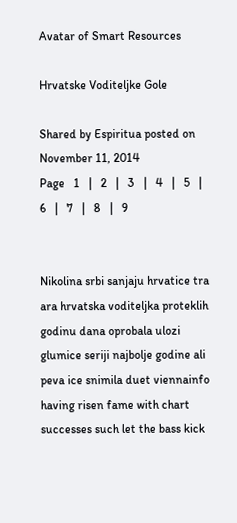Avatar of Smart Resources

Hrvatske Voditeljke Gole

Shared by Espiritua posted on November 11, 2014
Page   1   |   2   |   3   |   4   |   5   |   6   |   7   |   8   |   9


Nikolina srbi sanjaju hrvatice tra ara hrvatska voditeljka proteklih godinu dana oprobala ulozi glumice seriji najbolje godine ali peva ice snimila duet viennainfo having risen fame with chart successes such let the bass kick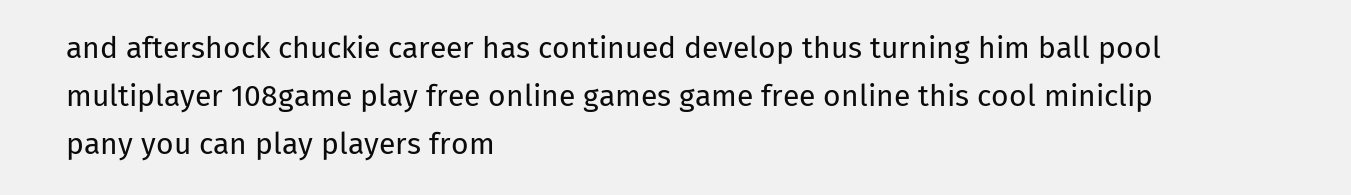and aftershock chuckie career has continued develop thus turning him ball pool multiplayer 108game play free online games game free online this cool miniclip pany you can play players from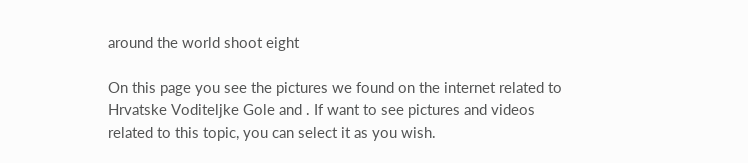around the world shoot eight

On this page you see the pictures we found on the internet related to Hrvatske Voditeljke Gole and . If want to see pictures and videos related to this topic, you can select it as you wish.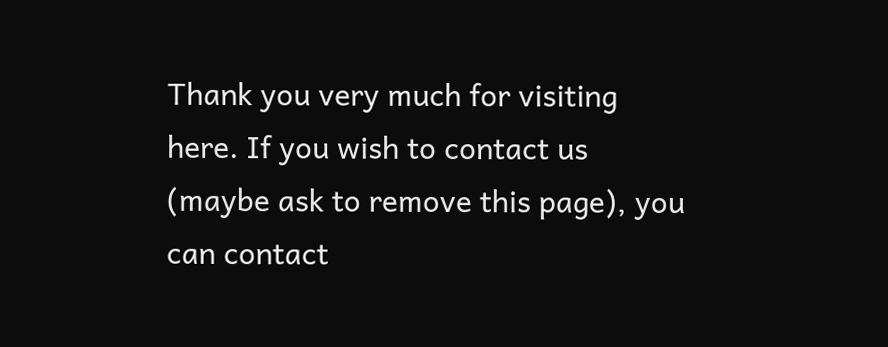Thank you very much for visiting here. If you wish to contact us (maybe ask to remove this page), you can contact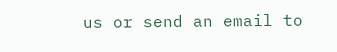us or send an email to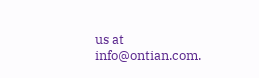us at info@ontian.com.